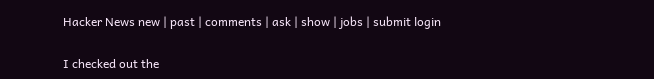Hacker News new | past | comments | ask | show | jobs | submit login

I checked out the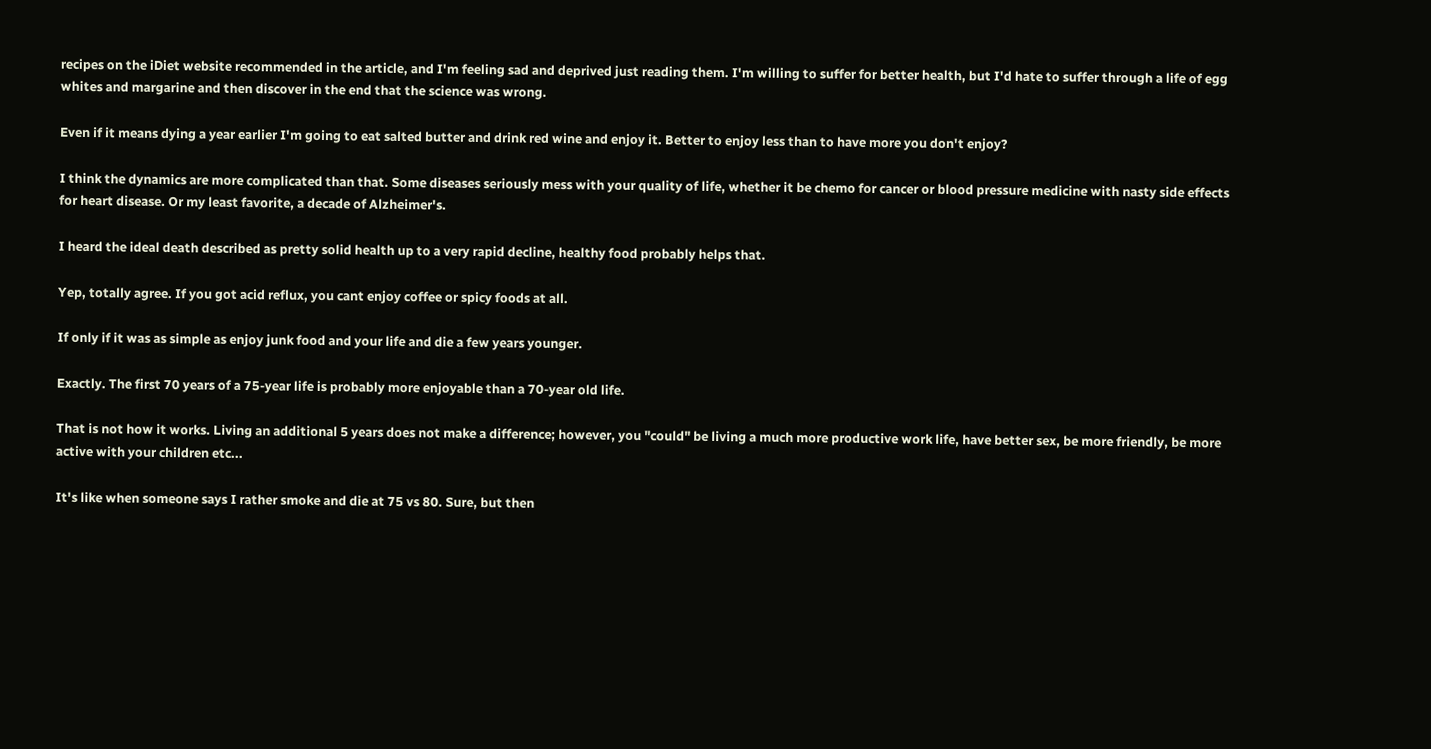recipes on the iDiet website recommended in the article, and I'm feeling sad and deprived just reading them. I'm willing to suffer for better health, but I'd hate to suffer through a life of egg whites and margarine and then discover in the end that the science was wrong.

Even if it means dying a year earlier I'm going to eat salted butter and drink red wine and enjoy it. Better to enjoy less than to have more you don't enjoy?

I think the dynamics are more complicated than that. Some diseases seriously mess with your quality of life, whether it be chemo for cancer or blood pressure medicine with nasty side effects for heart disease. Or my least favorite, a decade of Alzheimer's.

I heard the ideal death described as pretty solid health up to a very rapid decline, healthy food probably helps that.

Yep, totally agree. If you got acid reflux, you cant enjoy coffee or spicy foods at all.

If only if it was as simple as enjoy junk food and your life and die a few years younger.

Exactly. The first 70 years of a 75-year life is probably more enjoyable than a 70-year old life.

That is not how it works. Living an additional 5 years does not make a difference; however, you "could" be living a much more productive work life, have better sex, be more friendly, be more active with your children etc...

It's like when someone says I rather smoke and die at 75 vs 80. Sure, but then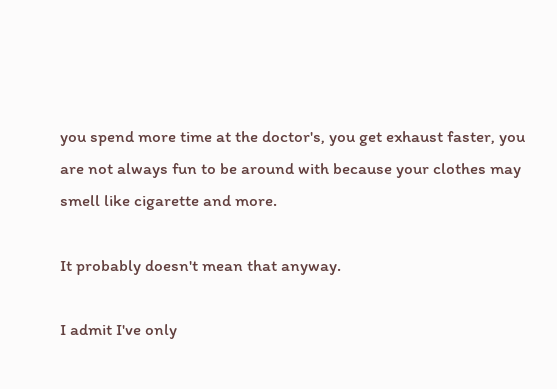you spend more time at the doctor's, you get exhaust faster, you are not always fun to be around with because your clothes may smell like cigarette and more.

It probably doesn't mean that anyway.

I admit I've only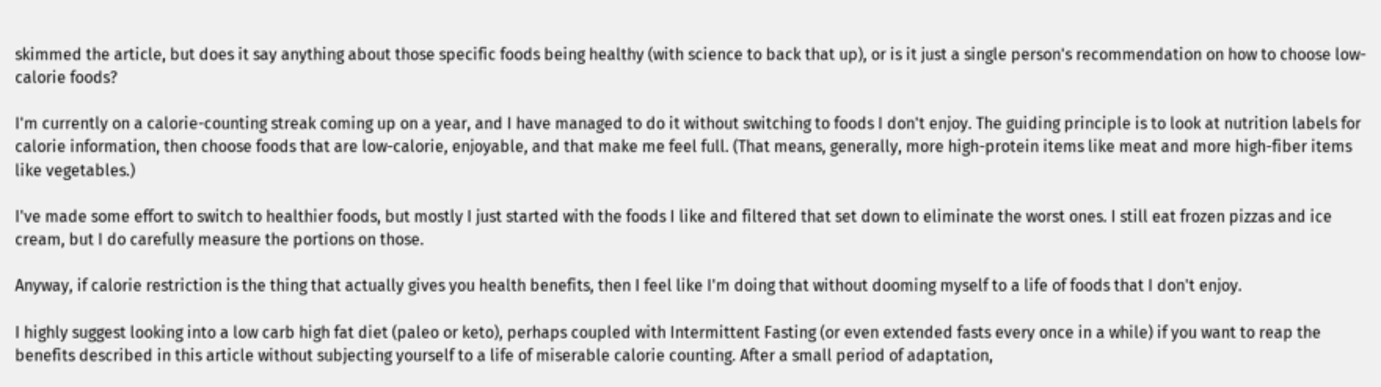skimmed the article, but does it say anything about those specific foods being healthy (with science to back that up), or is it just a single person's recommendation on how to choose low-calorie foods?

I'm currently on a calorie-counting streak coming up on a year, and I have managed to do it without switching to foods I don't enjoy. The guiding principle is to look at nutrition labels for calorie information, then choose foods that are low-calorie, enjoyable, and that make me feel full. (That means, generally, more high-protein items like meat and more high-fiber items like vegetables.)

I've made some effort to switch to healthier foods, but mostly I just started with the foods I like and filtered that set down to eliminate the worst ones. I still eat frozen pizzas and ice cream, but I do carefully measure the portions on those.

Anyway, if calorie restriction is the thing that actually gives you health benefits, then I feel like I'm doing that without dooming myself to a life of foods that I don't enjoy.

I highly suggest looking into a low carb high fat diet (paleo or keto), perhaps coupled with Intermittent Fasting (or even extended fasts every once in a while) if you want to reap the benefits described in this article without subjecting yourself to a life of miserable calorie counting. After a small period of adaptation,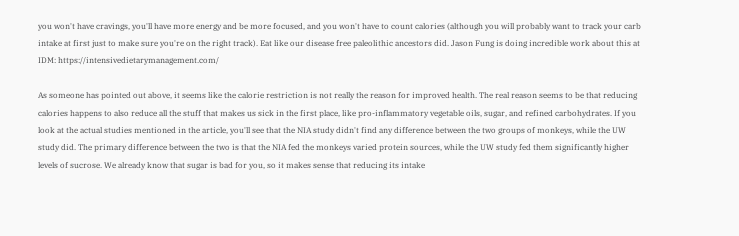you won't have cravings, you'll have more energy and be more focused, and you won't have to count calories (although you will probably want to track your carb intake at first just to make sure you're on the right track). Eat like our disease free paleolithic ancestors did. Jason Fung is doing incredible work about this at IDM: https://intensivedietarymanagement.com/

As someone has pointed out above, it seems like the calorie restriction is not really the reason for improved health. The real reason seems to be that reducing calories happens to also reduce all the stuff that makes us sick in the first place, like pro-inflammatory vegetable oils, sugar, and refined carbohydrates. If you look at the actual studies mentioned in the article, you'll see that the NIA study didn't find any difference between the two groups of monkeys, while the UW study did. The primary difference between the two is that the NIA fed the monkeys varied protein sources, while the UW study fed them significantly higher levels of sucrose. We already know that sugar is bad for you, so it makes sense that reducing its intake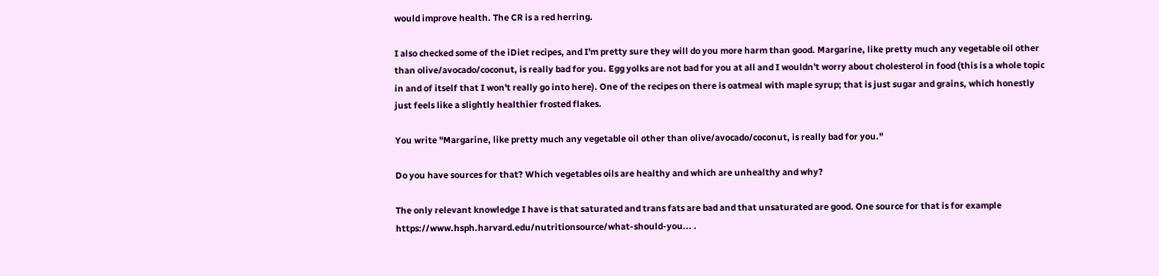would improve health. The CR is a red herring.

I also checked some of the iDiet recipes, and I'm pretty sure they will do you more harm than good. Margarine, like pretty much any vegetable oil other than olive/avocado/coconut, is really bad for you. Egg yolks are not bad for you at all and I wouldn't worry about cholesterol in food (this is a whole topic in and of itself that I won't really go into here). One of the recipes on there is oatmeal with maple syrup; that is just sugar and grains, which honestly just feels like a slightly healthier frosted flakes.

You write "Margarine, like pretty much any vegetable oil other than olive/avocado/coconut, is really bad for you."

Do you have sources for that? Which vegetables oils are healthy and which are unhealthy and why?

The only relevant knowledge I have is that saturated and trans fats are bad and that unsaturated are good. One source for that is for example https://www.hsph.harvard.edu/nutritionsource/what-should-you... .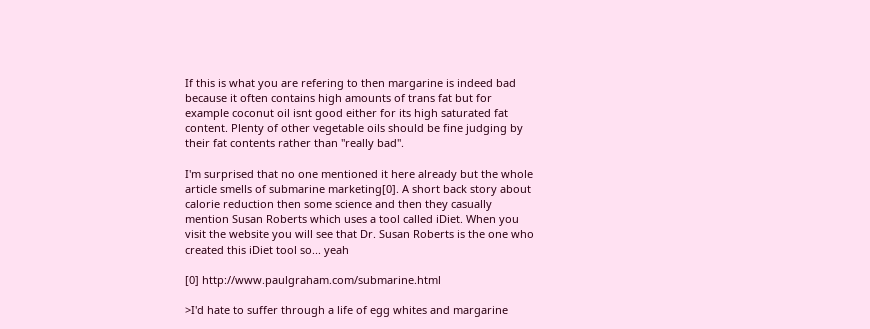If this is what you are refering to then margarine is indeed bad because it often contains high amounts of trans fat but for example coconut oil isnt good either for its high saturated fat content. Plenty of other vegetable oils should be fine judging by their fat contents rather than "really bad".

I'm surprised that no one mentioned it here already but the whole article smells of submarine marketing[0]. A short back story about calorie reduction then some science and then they casually mention Susan Roberts which uses a tool called iDiet. When you visit the website you will see that Dr. Susan Roberts is the one who created this iDiet tool so... yeah

[0] http://www.paulgraham.com/submarine.html

>I'd hate to suffer through a life of egg whites and margarine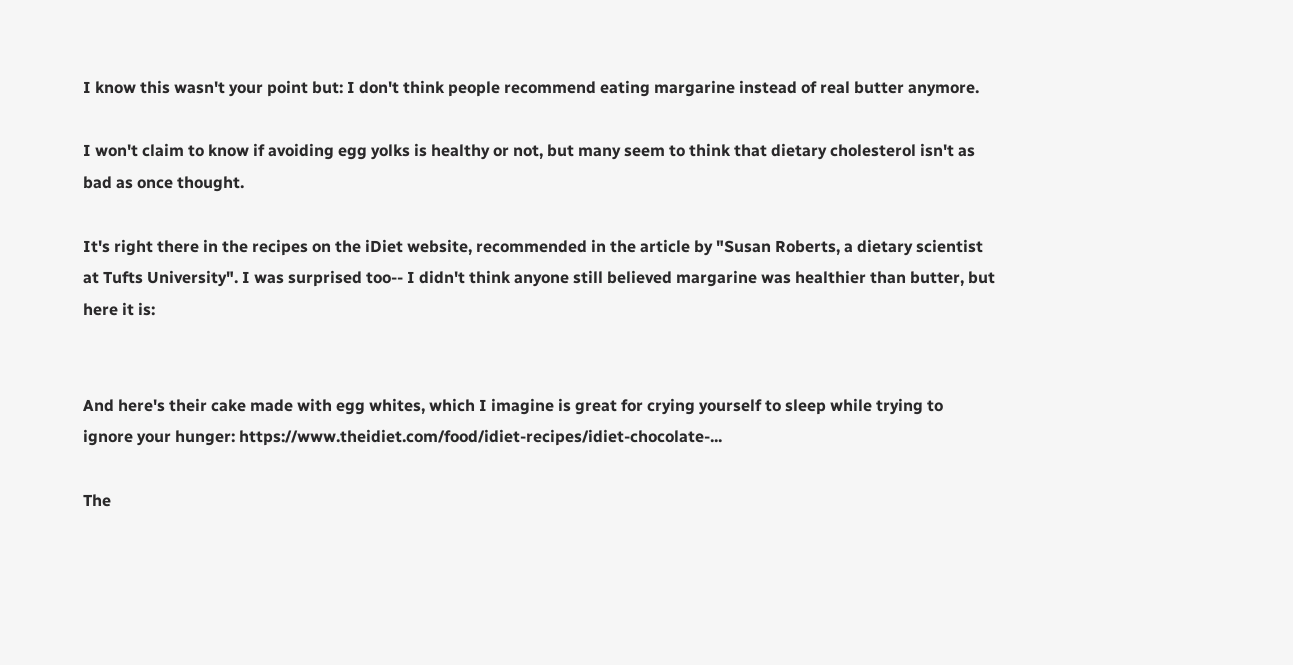I know this wasn't your point but: I don't think people recommend eating margarine instead of real butter anymore.

I won't claim to know if avoiding egg yolks is healthy or not, but many seem to think that dietary cholesterol isn't as bad as once thought.

It's right there in the recipes on the iDiet website, recommended in the article by "Susan Roberts, a dietary scientist at Tufts University". I was surprised too-- I didn't think anyone still believed margarine was healthier than butter, but here it is:


And here's their cake made with egg whites, which I imagine is great for crying yourself to sleep while trying to ignore your hunger: https://www.theidiet.com/food/idiet-recipes/idiet-chocolate-...

The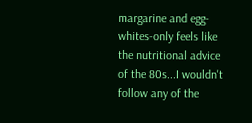margarine and egg-whites-only feels like the nutritional advice of the 80s...I wouldn't follow any of the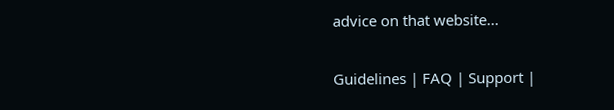advice on that website...

Guidelines | FAQ | Support |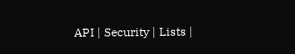API | Security | Lists |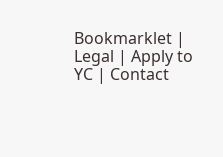Bookmarklet | Legal | Apply to YC | Contact